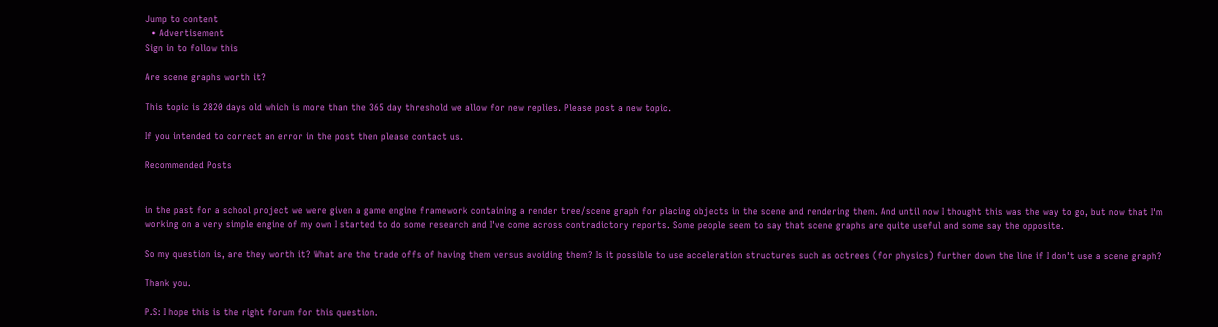Jump to content
  • Advertisement
Sign in to follow this

Are scene graphs worth it?

This topic is 2820 days old which is more than the 365 day threshold we allow for new replies. Please post a new topic.

If you intended to correct an error in the post then please contact us.

Recommended Posts


in the past for a school project we were given a game engine framework containing a render tree/scene graph for placing objects in the scene and rendering them. And until now I thought this was the way to go, but now that I'm working on a very simple engine of my own I started to do some research and I've come across contradictory reports. Some people seem to say that scene graphs are quite useful and some say the opposite.

So my question is, are they worth it? What are the trade offs of having them versus avoiding them? Is it possible to use acceleration structures such as octrees (for physics) further down the line if I don't use a scene graph?

Thank you.

P.S: I hope this is the right forum for this question.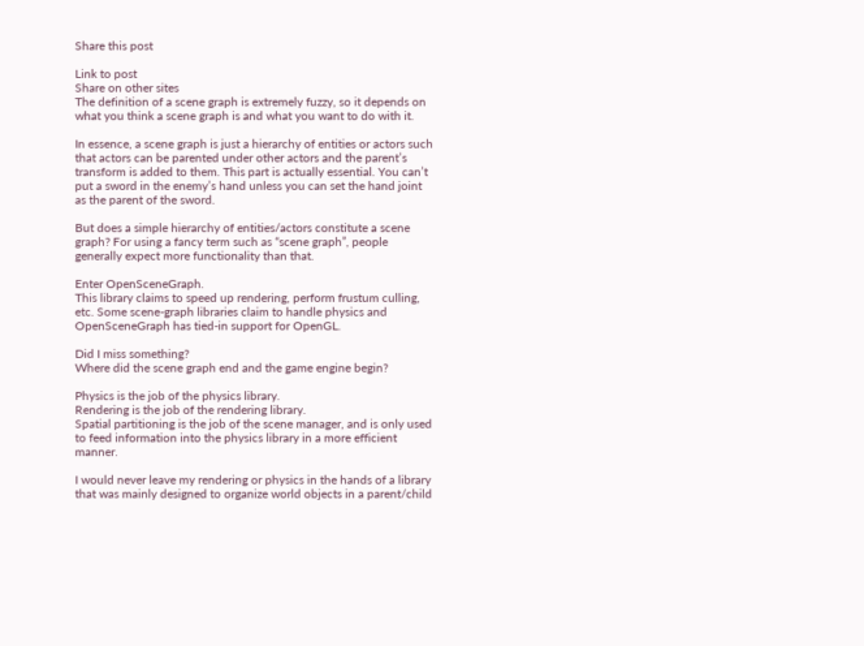Share this post

Link to post
Share on other sites
The definition of a scene graph is extremely fuzzy, so it depends on what you think a scene graph is and what you want to do with it.

In essence, a scene graph is just a hierarchy of entities or actors such that actors can be parented under other actors and the parent’s transform is added to them. This part is actually essential. You can’t put a sword in the enemy’s hand unless you can set the hand joint as the parent of the sword.

But does a simple hierarchy of entities/actors constitute a scene graph? For using a fancy term such as “scene graph”, people generally expect more functionality than that.

Enter OpenSceneGraph.
This library claims to speed up rendering, perform frustum culling, etc. Some scene-graph libraries claim to handle physics and OpenSceneGraph has tied-in support for OpenGL.

Did I miss something?
Where did the scene graph end and the game engine begin?

Physics is the job of the physics library.
Rendering is the job of the rendering library.
Spatial partitioning is the job of the scene manager, and is only used to feed information into the physics library in a more efficient manner.

I would never leave my rendering or physics in the hands of a library that was mainly designed to organize world objects in a parent/child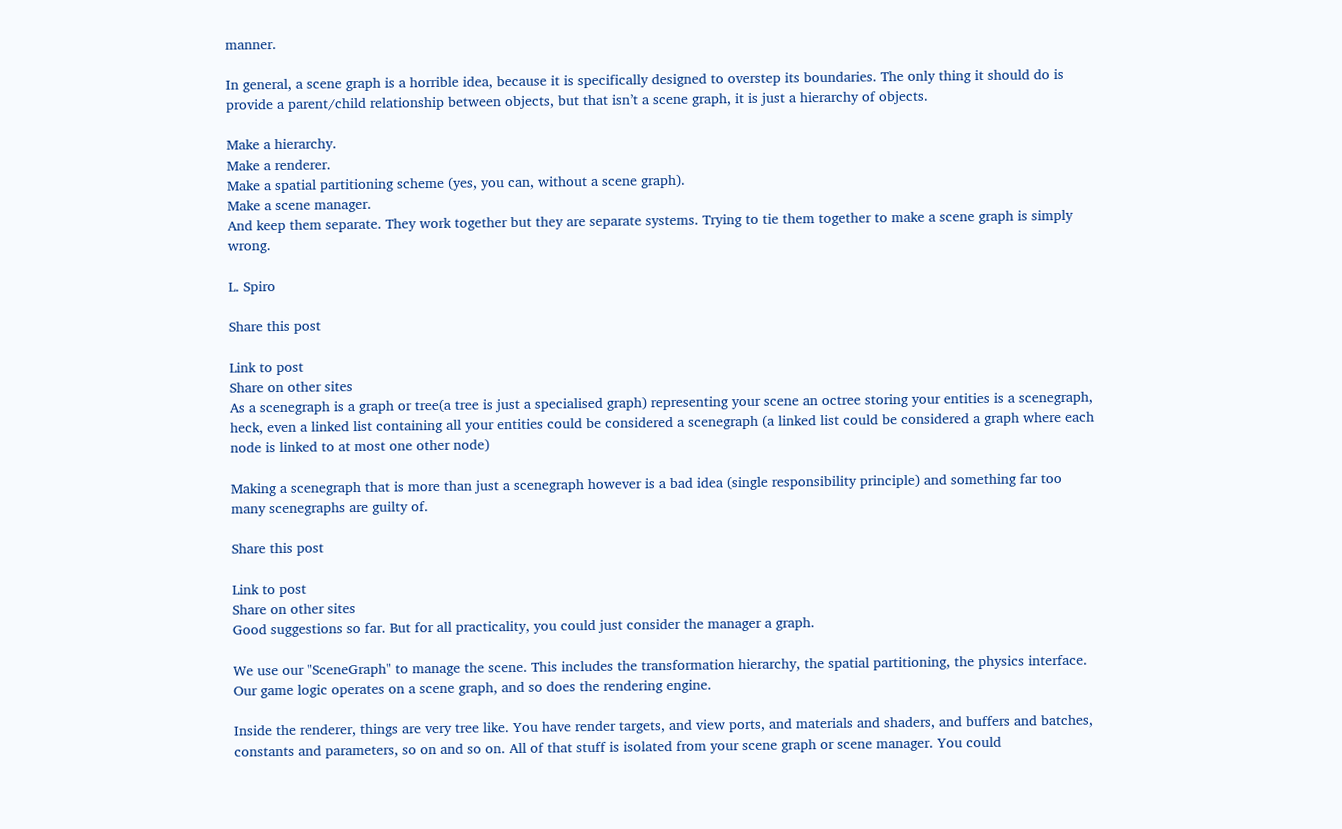manner.

In general, a scene graph is a horrible idea, because it is specifically designed to overstep its boundaries. The only thing it should do is provide a parent/child relationship between objects, but that isn’t a scene graph, it is just a hierarchy of objects.

Make a hierarchy.
Make a renderer.
Make a spatial partitioning scheme (yes, you can, without a scene graph).
Make a scene manager.
And keep them separate. They work together but they are separate systems. Trying to tie them together to make a scene graph is simply wrong.

L. Spiro

Share this post

Link to post
Share on other sites
As a scenegraph is a graph or tree(a tree is just a specialised graph) representing your scene an octree storing your entities is a scenegraph, heck, even a linked list containing all your entities could be considered a scenegraph (a linked list could be considered a graph where each node is linked to at most one other node)

Making a scenegraph that is more than just a scenegraph however is a bad idea (single responsibility principle) and something far too many scenegraphs are guilty of.

Share this post

Link to post
Share on other sites
Good suggestions so far. But for all practicality, you could just consider the manager a graph.

We use our "SceneGraph" to manage the scene. This includes the transformation hierarchy, the spatial partitioning, the physics interface.
Our game logic operates on a scene graph, and so does the rendering engine.

Inside the renderer, things are very tree like. You have render targets, and view ports, and materials and shaders, and buffers and batches, constants and parameters, so on and so on. All of that stuff is isolated from your scene graph or scene manager. You could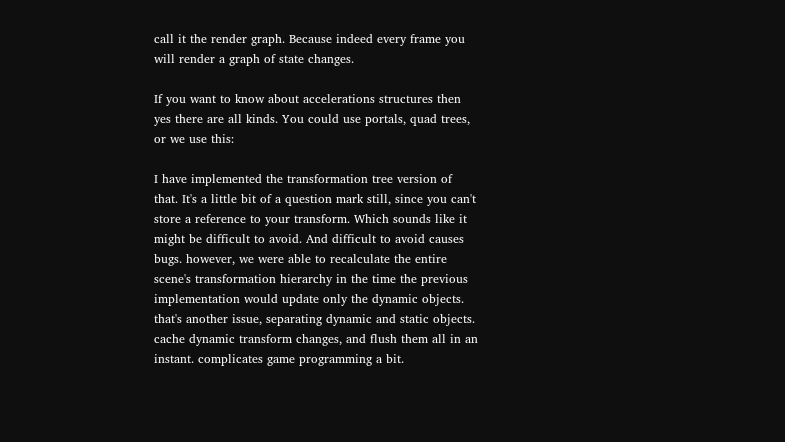call it the render graph. Because indeed every frame you will render a graph of state changes.

If you want to know about accelerations structures then yes there are all kinds. You could use portals, quad trees, or we use this:

I have implemented the transformation tree version of that. It's a little bit of a question mark still, since you can't store a reference to your transform. Which sounds like it might be difficult to avoid. And difficult to avoid causes bugs. however, we were able to recalculate the entire scene's transformation hierarchy in the time the previous implementation would update only the dynamic objects. that's another issue, separating dynamic and static objects. cache dynamic transform changes, and flush them all in an instant. complicates game programming a bit.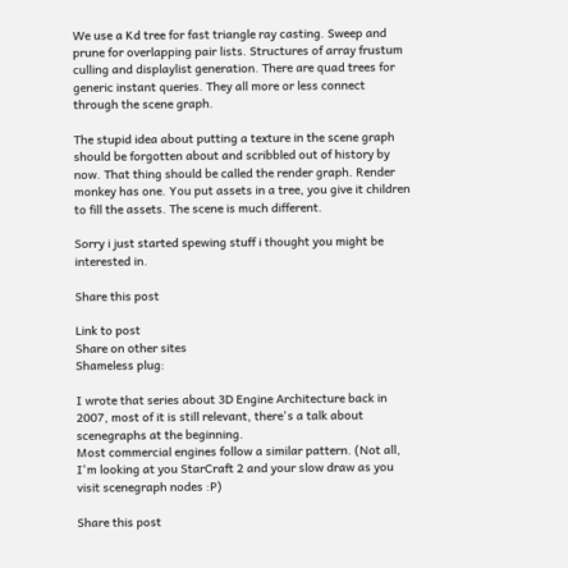We use a Kd tree for fast triangle ray casting. Sweep and prune for overlapping pair lists. Structures of array frustum culling and displaylist generation. There are quad trees for generic instant queries. They all more or less connect through the scene graph.

The stupid idea about putting a texture in the scene graph should be forgotten about and scribbled out of history by now. That thing should be called the render graph. Render monkey has one. You put assets in a tree, you give it children to fill the assets. The scene is much different.

Sorry i just started spewing stuff i thought you might be interested in.

Share this post

Link to post
Share on other sites
Shameless plug:

I wrote that series about 3D Engine Architecture back in 2007, most of it is still relevant, there's a talk about scenegraphs at the beginning.
Most commercial engines follow a similar pattern. (Not all, I'm looking at you StarCraft 2 and your slow draw as you visit scenegraph nodes :P)

Share this post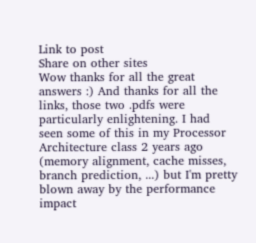Link to post
Share on other sites
Wow thanks for all the great answers :) And thanks for all the links, those two .pdfs were particularly enlightening. I had seen some of this in my Processor Architecture class 2 years ago (memory alignment, cache misses, branch prediction, ...) but I'm pretty blown away by the performance impact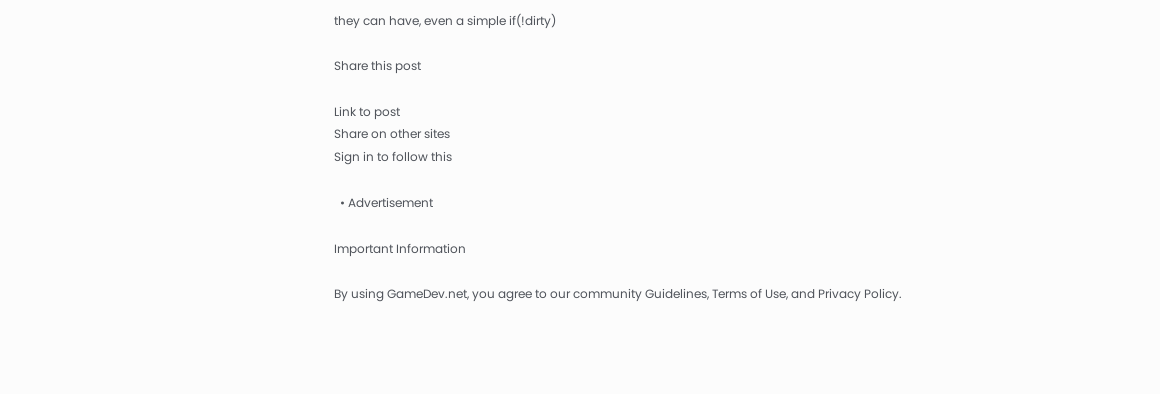they can have, even a simple if(!dirty)

Share this post

Link to post
Share on other sites
Sign in to follow this

  • Advertisement

Important Information

By using GameDev.net, you agree to our community Guidelines, Terms of Use, and Privacy Policy.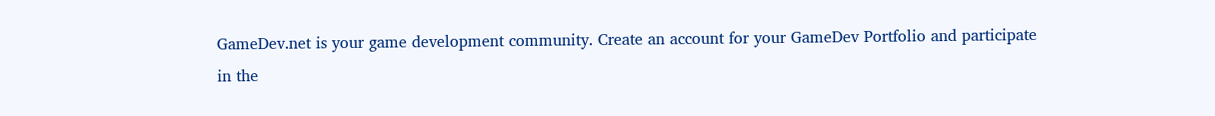GameDev.net is your game development community. Create an account for your GameDev Portfolio and participate in the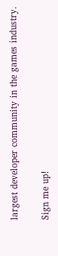largest developer community in the games industry.

Sign me up!